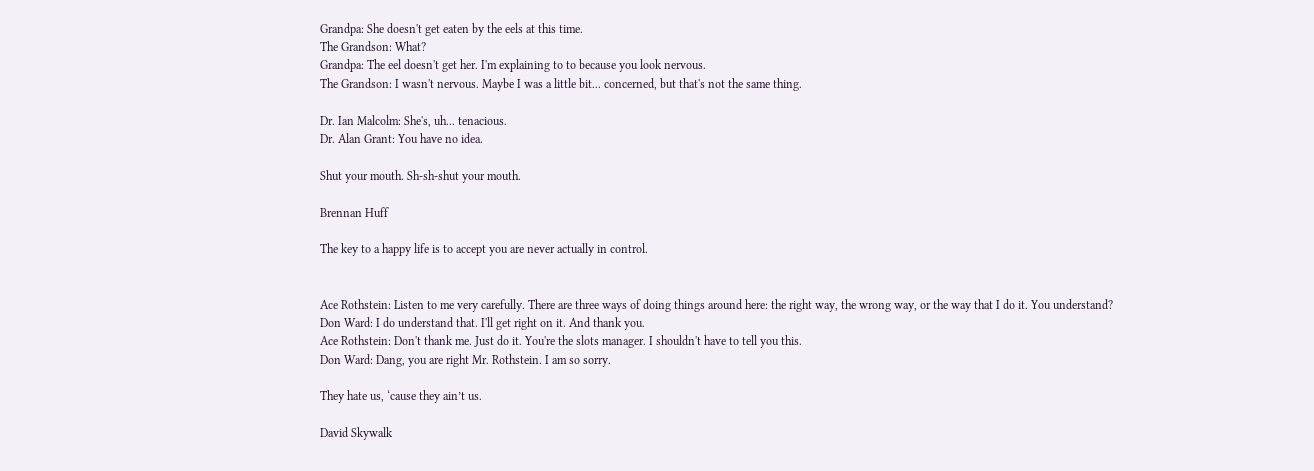Grandpa: She doesn't get eaten by the eels at this time.
The Grandson: What?
Grandpa: The eel doesn't get her. I'm explaining to to because you look nervous.
The Grandson: I wasn't nervous. Maybe I was a little bit... concerned, but that's not the same thing.

Dr. Ian Malcolm: She's, uh... tenacious.
Dr. Alan Grant: You have no idea.

Shut your mouth. Sh-sh-shut your mouth.

Brennan Huff

The key to a happy life is to accept you are never actually in control.


Ace Rothstein: Listen to me very carefully. There are three ways of doing things around here: the right way, the wrong way, or the way that I do it. You understand?
Don Ward: I do understand that. I'll get right on it. And thank you.
Ace Rothstein: Don't thank me. Just do it. You're the slots manager. I shouldn't have to tell you this.
Don Ward: Dang, you are right Mr. Rothstein. I am so sorry.

They hate us, ‘cause they ain’t us.

David Skywalk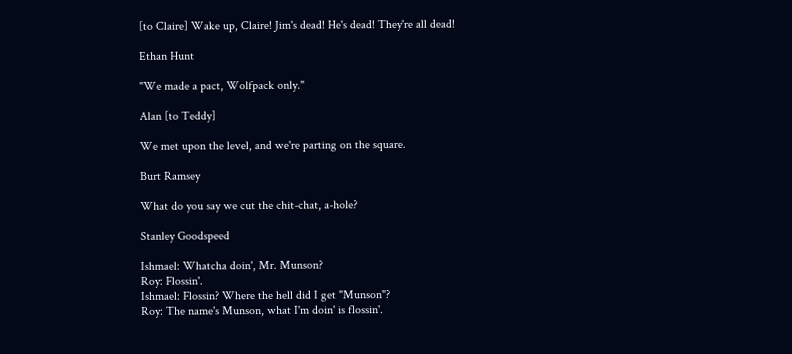[to Claire] Wake up, Claire! Jim's dead! He's dead! They're all dead!

Ethan Hunt

"We made a pact, Wolfpack only."

Alan [to Teddy]

We met upon the level, and we're parting on the square.

Burt Ramsey

What do you say we cut the chit-chat, a-hole?

Stanley Goodspeed

Ishmael: Whatcha doin', Mr. Munson?
Roy: Flossin'.
Ishmael: Flossin? Where the hell did I get "Munson"?
Roy: The name's Munson, what I'm doin' is flossin'.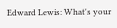Edward Lewis: What's your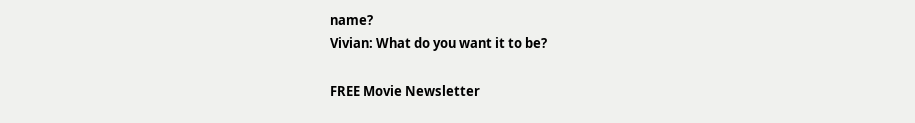name?
Vivian: What do you want it to be?

FREE Movie Newsletter